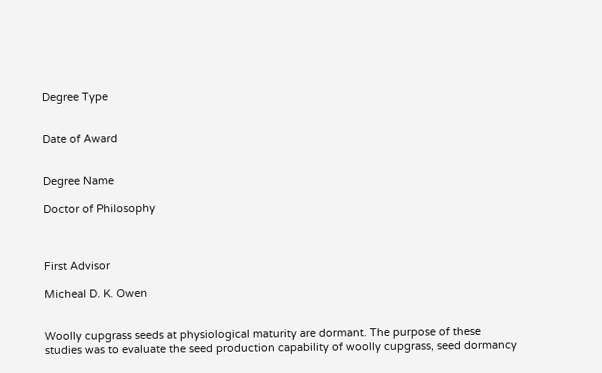Degree Type


Date of Award


Degree Name

Doctor of Philosophy



First Advisor

Micheal D. K. Owen


Woolly cupgrass seeds at physiological maturity are dormant. The purpose of these studies was to evaluate the seed production capability of woolly cupgrass, seed dormancy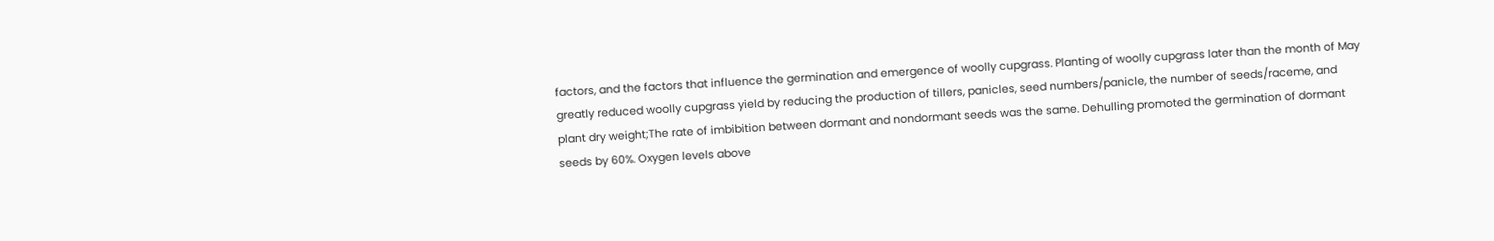factors, and the factors that influence the germination and emergence of woolly cupgrass. Planting of woolly cupgrass later than the month of May greatly reduced woolly cupgrass yield by reducing the production of tillers, panicles, seed numbers/panicle, the number of seeds/raceme, and plant dry weight;The rate of imbibition between dormant and nondormant seeds was the same. Dehulling promoted the germination of dormant seeds by 60%. Oxygen levels above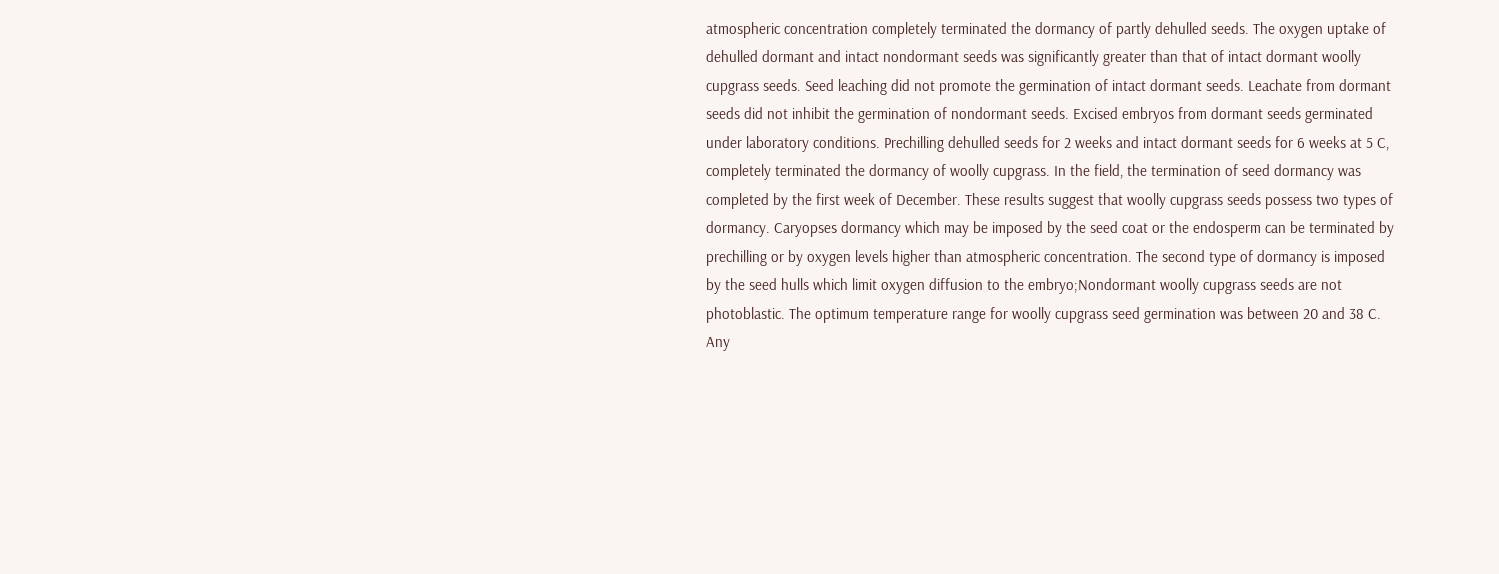atmospheric concentration completely terminated the dormancy of partly dehulled seeds. The oxygen uptake of dehulled dormant and intact nondormant seeds was significantly greater than that of intact dormant woolly cupgrass seeds. Seed leaching did not promote the germination of intact dormant seeds. Leachate from dormant seeds did not inhibit the germination of nondormant seeds. Excised embryos from dormant seeds germinated under laboratory conditions. Prechilling dehulled seeds for 2 weeks and intact dormant seeds for 6 weeks at 5 C, completely terminated the dormancy of woolly cupgrass. In the field, the termination of seed dormancy was completed by the first week of December. These results suggest that woolly cupgrass seeds possess two types of dormancy. Caryopses dormancy which may be imposed by the seed coat or the endosperm can be terminated by prechilling or by oxygen levels higher than atmospheric concentration. The second type of dormancy is imposed by the seed hulls which limit oxygen diffusion to the embryo;Nondormant woolly cupgrass seeds are not photoblastic. The optimum temperature range for woolly cupgrass seed germination was between 20 and 38 C. Any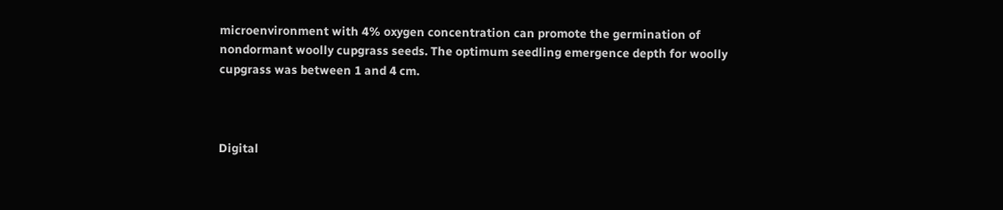microenvironment with 4% oxygen concentration can promote the germination of nondormant woolly cupgrass seeds. The optimum seedling emergence depth for woolly cupgrass was between 1 and 4 cm.



Digital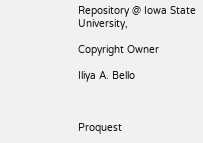Repository @ Iowa State University,

Copyright Owner

Iliya A. Bello



Proquest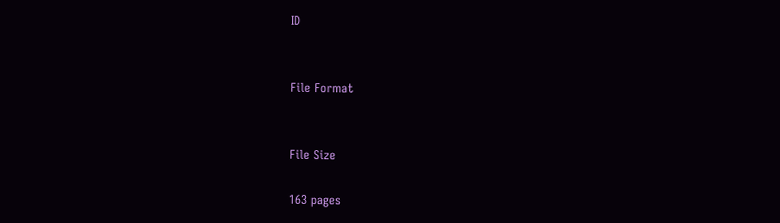ID


File Format


File Size

163 pages